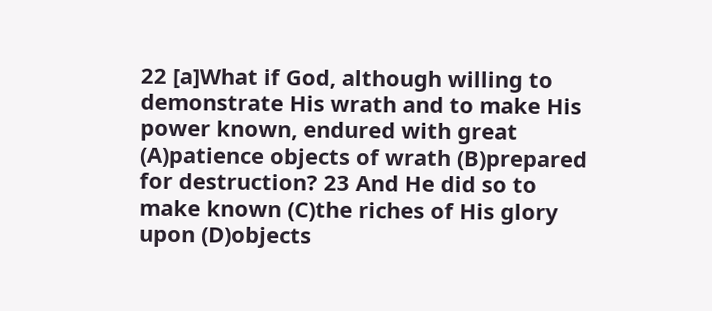22 [a]What if God, although willing to demonstrate His wrath and to make His power known, endured with great (A)patience objects of wrath (B)prepared for destruction? 23 And He did so to make known (C)the riches of His glory upon (D)objects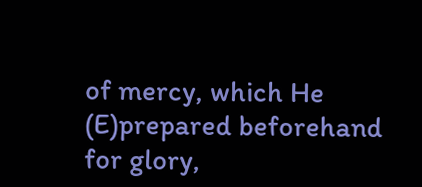of mercy, which He (E)prepared beforehand for glory,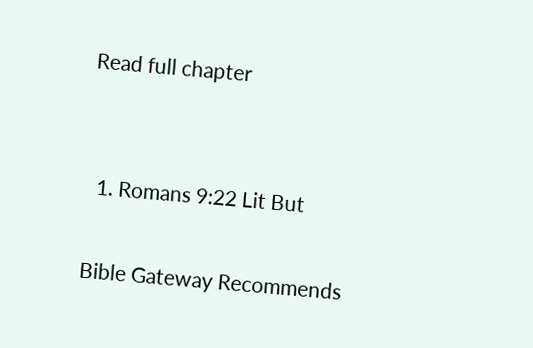Read full chapter


  1. Romans 9:22 Lit But

Bible Gateway Recommends